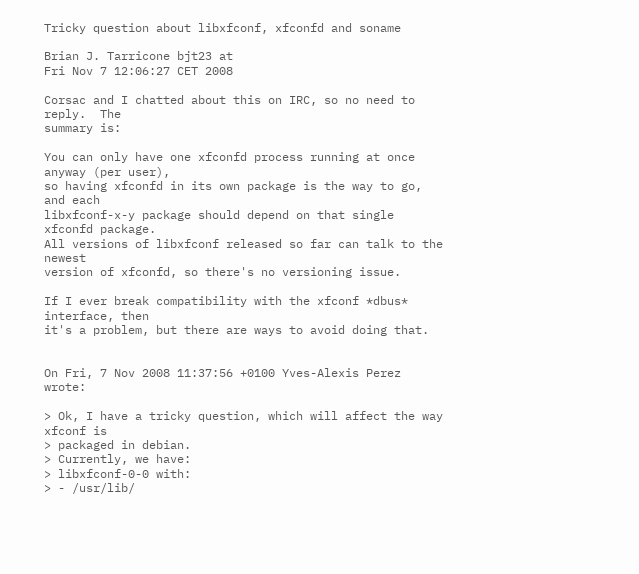Tricky question about libxfconf, xfconfd and soname

Brian J. Tarricone bjt23 at
Fri Nov 7 12:06:27 CET 2008

Corsac and I chatted about this on IRC, so no need to reply.  The
summary is:

You can only have one xfconfd process running at once anyway (per user),
so having xfconfd in its own package is the way to go, and each
libxfconf-x-y package should depend on that single xfconfd package.
All versions of libxfconf released so far can talk to the newest
version of xfconfd, so there's no versioning issue.

If I ever break compatibility with the xfconf *dbus* interface, then
it's a problem, but there are ways to avoid doing that.


On Fri, 7 Nov 2008 11:37:56 +0100 Yves-Alexis Perez wrote:

> Ok, I have a tricky question, which will affect the way xfconf is
> packaged in debian.
> Currently, we have:
> libxfconf-0-0 with:
> - /usr/lib/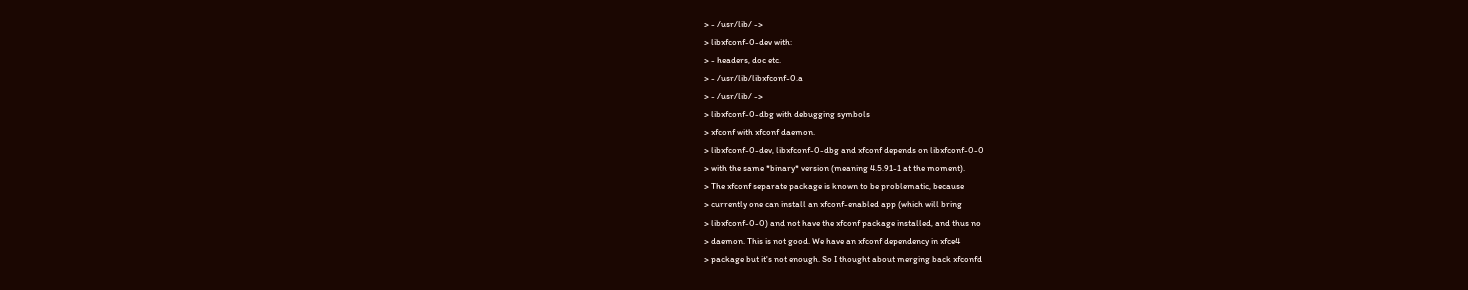> - /usr/lib/ ->
> libxfconf-0-dev with:
> - headers, doc etc.
> - /usr/lib/libxfconf-0.a
> - /usr/lib/ ->
> libxfconf-0-dbg with debugging symbols
> xfconf with xfconf daemon.
> libxfconf-0-dev, libxfconf-0-dbg and xfconf depends on libxfconf-0-0
> with the same *binary* version (meaning 4.5.91-1 at the moment).
> The xfconf separate package is known to be problematic, because
> currently one can install an xfconf-enabled app (which will bring
> libxfconf-0-0) and not have the xfconf package installed, and thus no
> daemon. This is not good. We have an xfconf dependency in xfce4
> package but it's not enough. So I thought about merging back xfconfd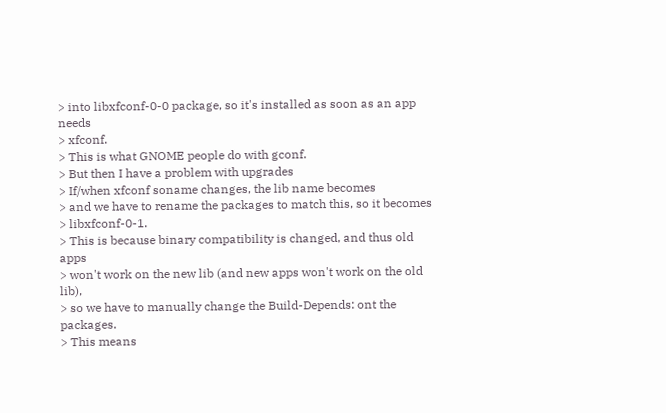> into libxfconf-0-0 package, so it's installed as soon as an app needs
> xfconf.
> This is what GNOME people do with gconf.
> But then I have a problem with upgrades
> If/when xfconf soname changes, the lib name becomes
> and we have to rename the packages to match this, so it becomes
> libxfconf-0-1.
> This is because binary compatibility is changed, and thus old apps
> won't work on the new lib (and new apps won't work on the old lib),
> so we have to manually change the Build-Depends: ont the packages.
> This means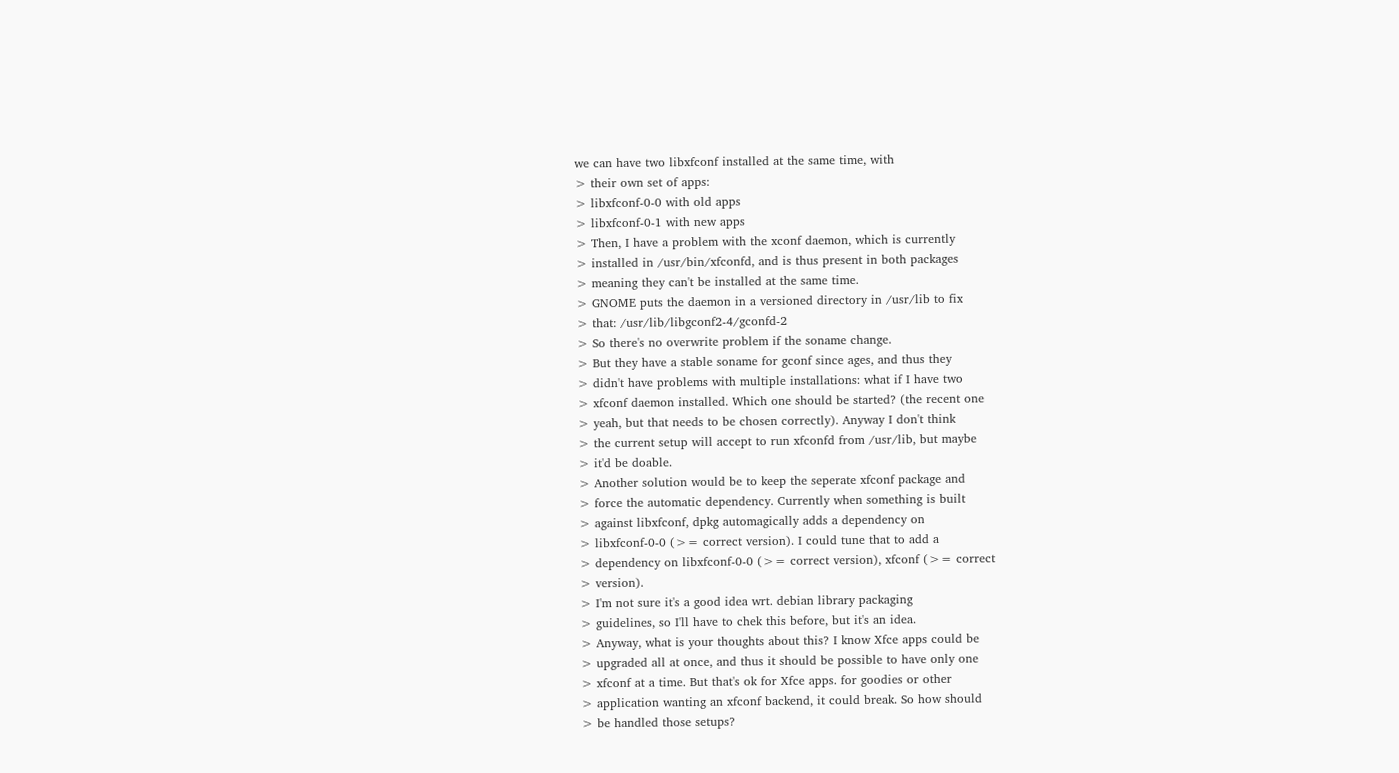we can have two libxfconf installed at the same time, with
> their own set of apps:
> libxfconf-0-0 with old apps
> libxfconf-0-1 with new apps
> Then, I have a problem with the xconf daemon, which is currently
> installed in /usr/bin/xfconfd, and is thus present in both packages
> meaning they can't be installed at the same time.
> GNOME puts the daemon in a versioned directory in /usr/lib to fix
> that: /usr/lib/libgconf2-4/gconfd-2
> So there's no overwrite problem if the soname change.
> But they have a stable soname for gconf since ages, and thus they
> didn't have problems with multiple installations: what if I have two
> xfconf daemon installed. Which one should be started? (the recent one
> yeah, but that needs to be chosen correctly). Anyway I don't think
> the current setup will accept to run xfconfd from /usr/lib, but maybe
> it'd be doable.
> Another solution would be to keep the seperate xfconf package and
> force the automatic dependency. Currently when something is built
> against libxfconf, dpkg automagically adds a dependency on
> libxfconf-0-0 (>= correct version). I could tune that to add a
> dependency on libxfconf-0-0 (>= correct version), xfconf (>= correct
> version).
> I'm not sure it's a good idea wrt. debian library packaging
> guidelines, so I'll have to chek this before, but it's an idea.
> Anyway, what is your thoughts about this? I know Xfce apps could be
> upgraded all at once, and thus it should be possible to have only one
> xfconf at a time. But that's ok for Xfce apps. for goodies or other
> application wanting an xfconf backend, it could break. So how should
> be handled those setups?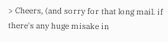> Cheers, (and sorry for that long mail. if there's any huge misake in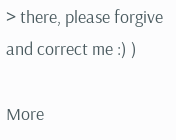> there, please forgive and correct me :) )

More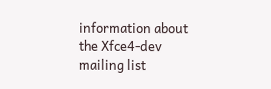information about the Xfce4-dev mailing list